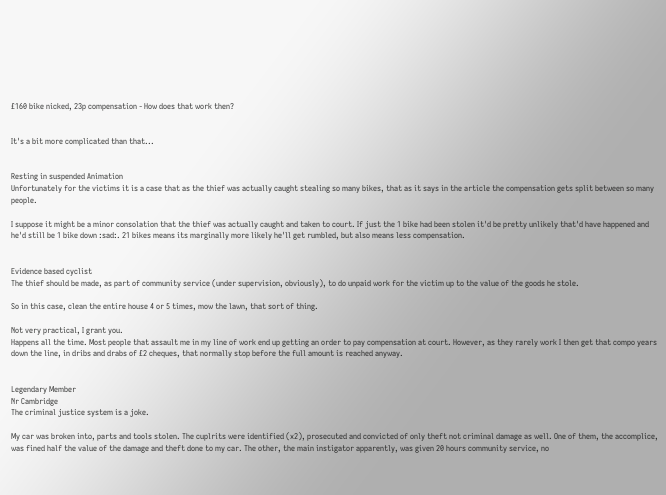£160 bike nicked, 23p compensation - How does that work then?


It's a bit more complicated than that...


Resting in suspended Animation
Unfortunately for the victims it is a case that as the thief was actually caught stealing so many bikes, that as it says in the article the compensation gets split between so many people.

I suppose it might be a minor consolation that the thief was actually caught and taken to court. If just the 1 bike had been stolen it'd be pretty unlikely that'd have happened and he'd still be 1 bike down :sad:. 21 bikes means its marginally more likely he'll get rumbled, but also means less compensation.


Evidence based cyclist
The thief should be made, as part of community service (under supervision, obviously), to do unpaid work for the victim up to the value of the goods he stole.

So in this case, clean the entire house 4 or 5 times, mow the lawn, that sort of thing.

Not very practical, I grant you.
Happens all the time. Most people that assault me in my line of work end up getting an order to pay compensation at court. However, as they rarely work I then get that compo years down the line, in dribs and drabs of £2 cheques, that normally stop before the full amount is reached anyway.


Legendary Member
Nr Cambridge
The criminal justice system is a joke.

My car was broken into, parts and tools stolen. The cuplrits were identified (x2), prosecuted and convicted of only theft not criminal damage as well. One of them, the accomplice, was fined half the value of the damage and theft done to my car. The other, the main instigator apparently, was given 20 hours community service, no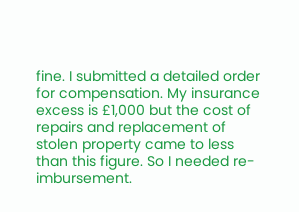fine. I submitted a detailed order for compensation. My insurance excess is £1,000 but the cost of repairs and replacement of stolen property came to less than this figure. So I needed re-imbursement.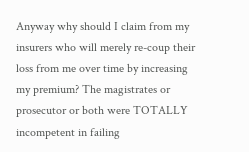Anyway why should I claim from my insurers who will merely re-coup their loss from me over time by increasing my premium? The magistrates or prosecutor or both were TOTALLY incompetent in failing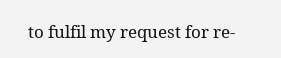to fulfil my request for re-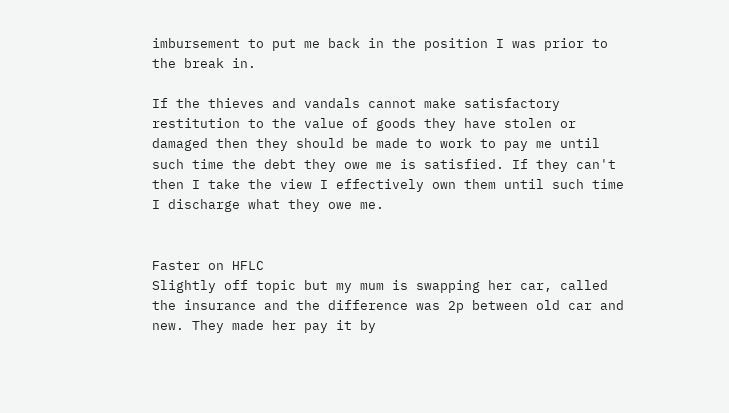imbursement to put me back in the position I was prior to the break in.

If the thieves and vandals cannot make satisfactory restitution to the value of goods they have stolen or damaged then they should be made to work to pay me until such time the debt they owe me is satisfied. If they can't then I take the view I effectively own them until such time I discharge what they owe me.


Faster on HFLC
Slightly off topic but my mum is swapping her car, called the insurance and the difference was 2p between old car and new. They made her pay it by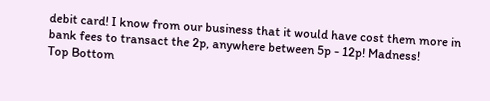debit card! I know from our business that it would have cost them more in bank fees to transact the 2p, anywhere between 5p - 12p! Madness!
Top Bottom